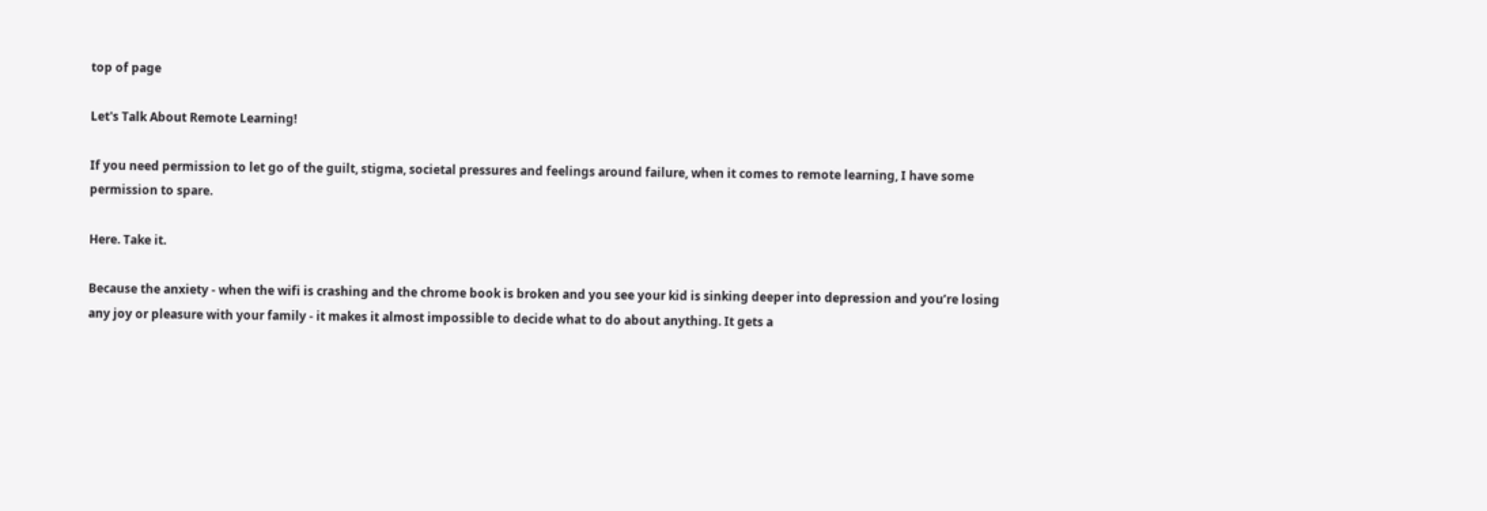top of page

Let's Talk About Remote Learning!

If you need permission to let go of the guilt, stigma, societal pressures and feelings around failure, when it comes to remote learning, I have some permission to spare.

Here. Take it.

Because the anxiety - when the wifi is crashing and the chrome book is broken and you see your kid is sinking deeper into depression and you’re losing any joy or pleasure with your family - it makes it almost impossible to decide what to do about anything. It gets a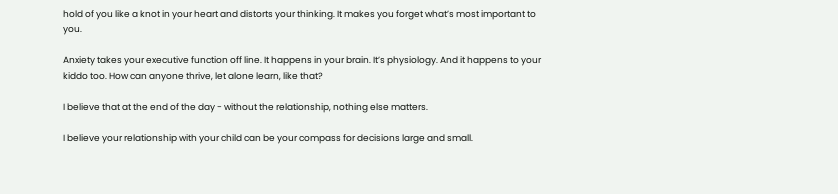hold of you like a knot in your heart and distorts your thinking. It makes you forget what’s most important to you.

Anxiety takes your executive function off line. It happens in your brain. It’s physiology. And it happens to your kiddo too. How can anyone thrive, let alone learn, like that?

I believe that at the end of the day - without the relationship, nothing else matters.

I believe your relationship with your child can be your compass for decisions large and small.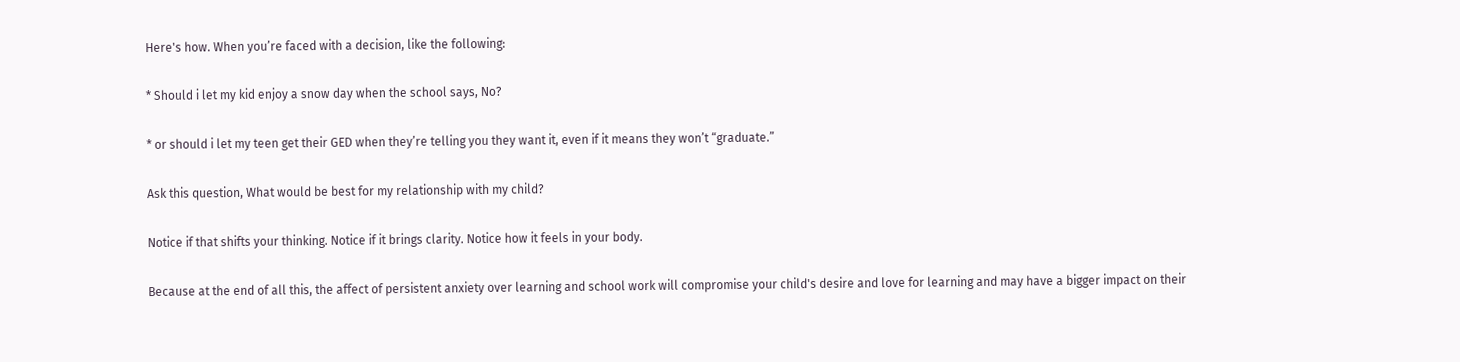Here's how. When you’re faced with a decision, like the following:

* Should i let my kid enjoy a snow day when the school says, No?

* or should i let my teen get their GED when they’re telling you they want it, even if it means they won’t “graduate.”

Ask this question, What would be best for my relationship with my child?

Notice if that shifts your thinking. Notice if it brings clarity. Notice how it feels in your body.

Because at the end of all this, the affect of persistent anxiety over learning and school work will compromise your child's desire and love for learning and may have a bigger impact on their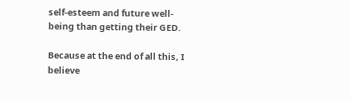self-esteem and future well-being than getting their GED.

Because at the end of all this, I believe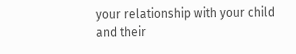your relationship with your child and their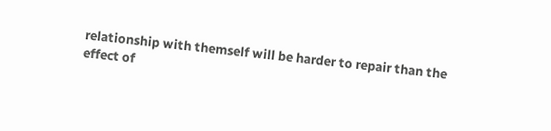relationship with themself will be harder to repair than the effect of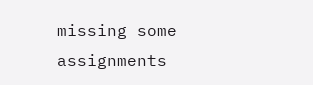missing some assignments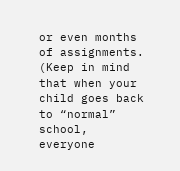or even months of assignments. (Keep in mind that when your child goes back to “normal” school, everyone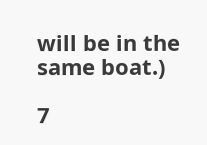will be in the same boat.)

7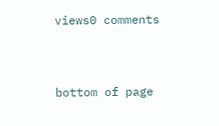views0 comments


bottom of page